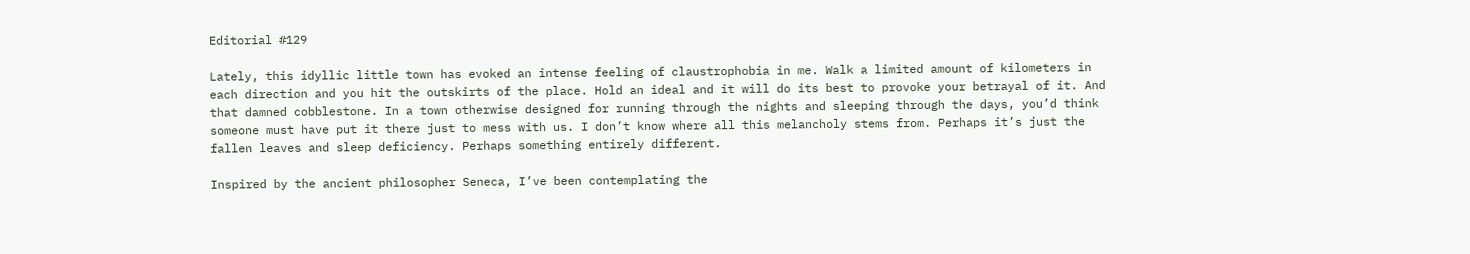Editorial #129

Lately, this idyllic little town has evoked an intense feeling of claustrophobia in me. Walk a limited amount of kilometers in each direction and you hit the outskirts of the place. Hold an ideal and it will do its best to provoke your betrayal of it. And that damned cobblestone. In a town otherwise designed for running through the nights and sleeping through the days, you’d think someone must have put it there just to mess with us. I don’t know where all this melancholy stems from. Perhaps it’s just the fallen leaves and sleep deficiency. Perhaps something entirely different.

Inspired by the ancient philosopher Seneca, I’ve been contemplating the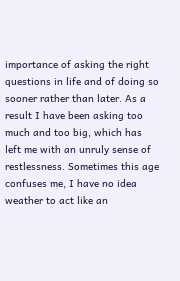importance of asking the right questions in life and of doing so sooner rather than later. As a result I have been asking too much and too big, which has left me with an unruly sense of restlessness. Sometimes this age confuses me, I have no idea weather to act like an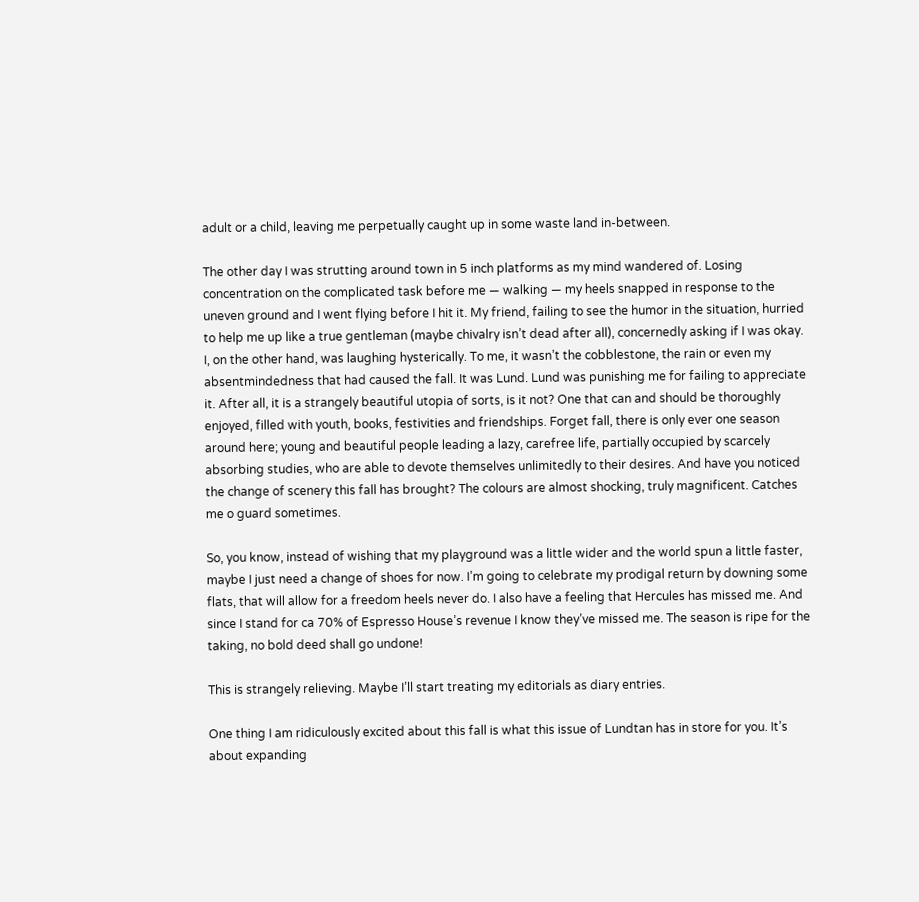adult or a child, leaving me perpetually caught up in some waste land in-between.

The other day I was strutting around town in 5 inch platforms as my mind wandered of. Losing concentration on the complicated task before me — walking — my heels snapped in response to the uneven ground and I went flying before I hit it. My friend, failing to see the humor in the situation, hurried to help me up like a true gentleman (maybe chivalry isn’t dead after all), concernedly asking if I was okay. I, on the other hand, was laughing hysterically. To me, it wasn’t the cobblestone, the rain or even my absentmindedness that had caused the fall. It was Lund. Lund was punishing me for failing to appreciate it. After all, it is a strangely beautiful utopia of sorts, is it not? One that can and should be thoroughly enjoyed, filled with youth, books, festivities and friendships. Forget fall, there is only ever one season around here; young and beautiful people leading a lazy, carefree life, partially occupied by scarcely absorbing studies, who are able to devote themselves unlimitedly to their desires. And have you noticed the change of scenery this fall has brought? The colours are almost shocking, truly magnificent. Catches me o guard sometimes.

So, you know, instead of wishing that my playground was a little wider and the world spun a little faster, maybe I just need a change of shoes for now. I’m going to celebrate my prodigal return by downing some flats, that will allow for a freedom heels never do. I also have a feeling that Hercules has missed me. And since I stand for ca 70% of Espresso House’s revenue I know they’ve missed me. The season is ripe for the taking, no bold deed shall go undone!

This is strangely relieving. Maybe I’ll start treating my editorials as diary entries.

One thing I am ridiculously excited about this fall is what this issue of Lundtan has in store for you. It’s about expanding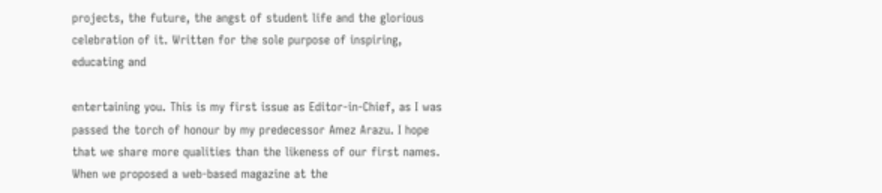projects, the future, the angst of student life and the glorious celebration of it. Written for the sole purpose of inspiring, educating and

entertaining you. This is my first issue as Editor-in-Chief, as I was passed the torch of honour by my predecessor Amez Arazu. I hope that we share more qualities than the likeness of our first names. When we proposed a web-based magazine at the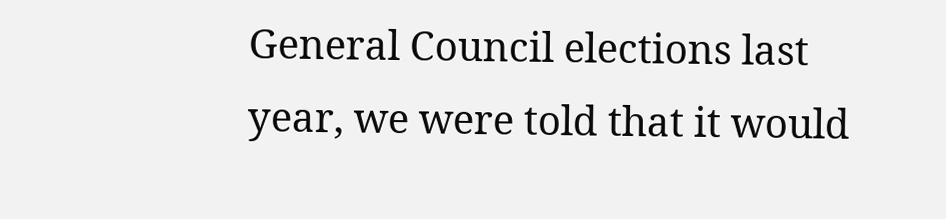General Council elections last year, we were told that it would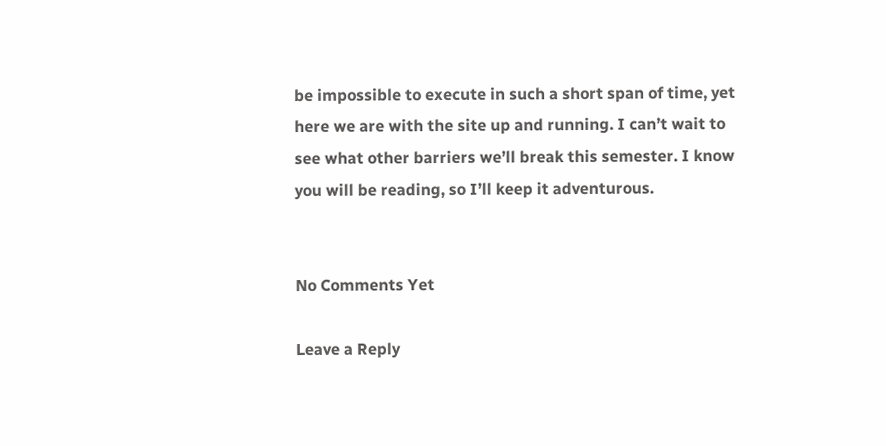be impossible to execute in such a short span of time, yet here we are with the site up and running. I can’t wait to see what other barriers we’ll break this semester. I know you will be reading, so I’ll keep it adventurous.


No Comments Yet

Leave a Reply